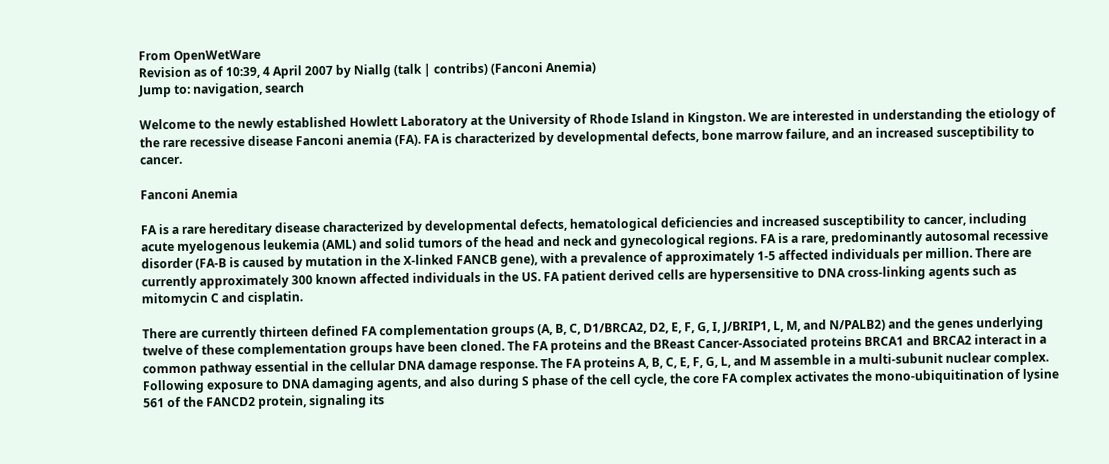From OpenWetWare
Revision as of 10:39, 4 April 2007 by Niallg (talk | contribs) (Fanconi Anemia)
Jump to: navigation, search

Welcome to the newly established Howlett Laboratory at the University of Rhode Island in Kingston. We are interested in understanding the etiology of the rare recessive disease Fanconi anemia (FA). FA is characterized by developmental defects, bone marrow failure, and an increased susceptibility to cancer.

Fanconi Anemia

FA is a rare hereditary disease characterized by developmental defects, hematological deficiencies and increased susceptibility to cancer, including acute myelogenous leukemia (AML) and solid tumors of the head and neck and gynecological regions. FA is a rare, predominantly autosomal recessive disorder (FA-B is caused by mutation in the X-linked FANCB gene), with a prevalence of approximately 1-5 affected individuals per million. There are currently approximately 300 known affected individuals in the US. FA patient derived cells are hypersensitive to DNA cross-linking agents such as mitomycin C and cisplatin.

There are currently thirteen defined FA complementation groups (A, B, C, D1/BRCA2, D2, E, F, G, I, J/BRIP1, L, M, and N/PALB2) and the genes underlying twelve of these complementation groups have been cloned. The FA proteins and the BReast Cancer-Associated proteins BRCA1 and BRCA2 interact in a common pathway essential in the cellular DNA damage response. The FA proteins A, B, C, E, F, G, L, and M assemble in a multi-subunit nuclear complex. Following exposure to DNA damaging agents, and also during S phase of the cell cycle, the core FA complex activates the mono-ubiquitination of lysine 561 of the FANCD2 protein, signaling its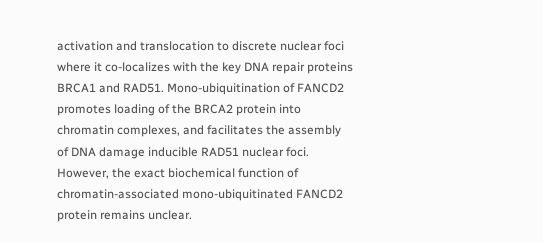activation and translocation to discrete nuclear foci where it co-localizes with the key DNA repair proteins BRCA1 and RAD51. Mono-ubiquitination of FANCD2 promotes loading of the BRCA2 protein into chromatin complexes, and facilitates the assembly of DNA damage inducible RAD51 nuclear foci. However, the exact biochemical function of chromatin-associated mono-ubiquitinated FANCD2 protein remains unclear.